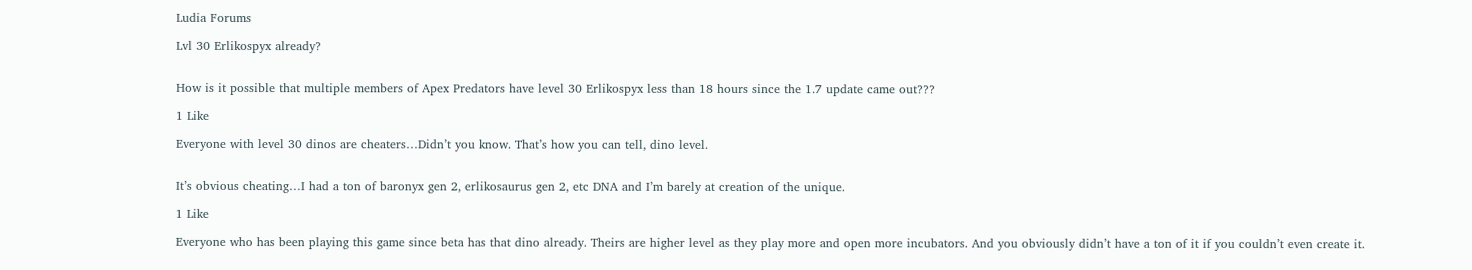Ludia Forums

Lvl 30 Erlikospyx already?


How is it possible that multiple members of Apex Predators have level 30 Erlikospyx less than 18 hours since the 1.7 update came out???

1 Like

Everyone with level 30 dinos are cheaters…Didn’t you know. That’s how you can tell, dino level.


It’s obvious cheating…I had a ton of baronyx gen 2, erlikosaurus gen 2, etc DNA and I’m barely at creation of the unique.

1 Like

Everyone who has been playing this game since beta has that dino already. Theirs are higher level as they play more and open more incubators. And you obviously didn’t have a ton of it if you couldn’t even create it.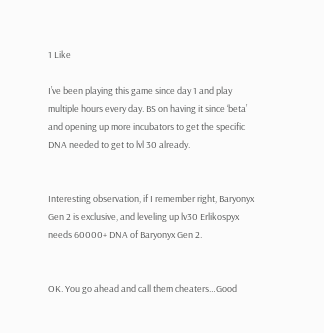1 Like

I’ve been playing this game since day 1 and play multiple hours every day. BS on having it since ‘beta’ and opening up more incubators to get the specific DNA needed to get to lvl 30 already.


Interesting observation, if I remember right, Baryonyx Gen 2 is exclusive, and leveling up lv30 Erlikospyx needs 60000+ DNA of Baryonyx Gen 2.


OK. You go ahead and call them cheaters…Good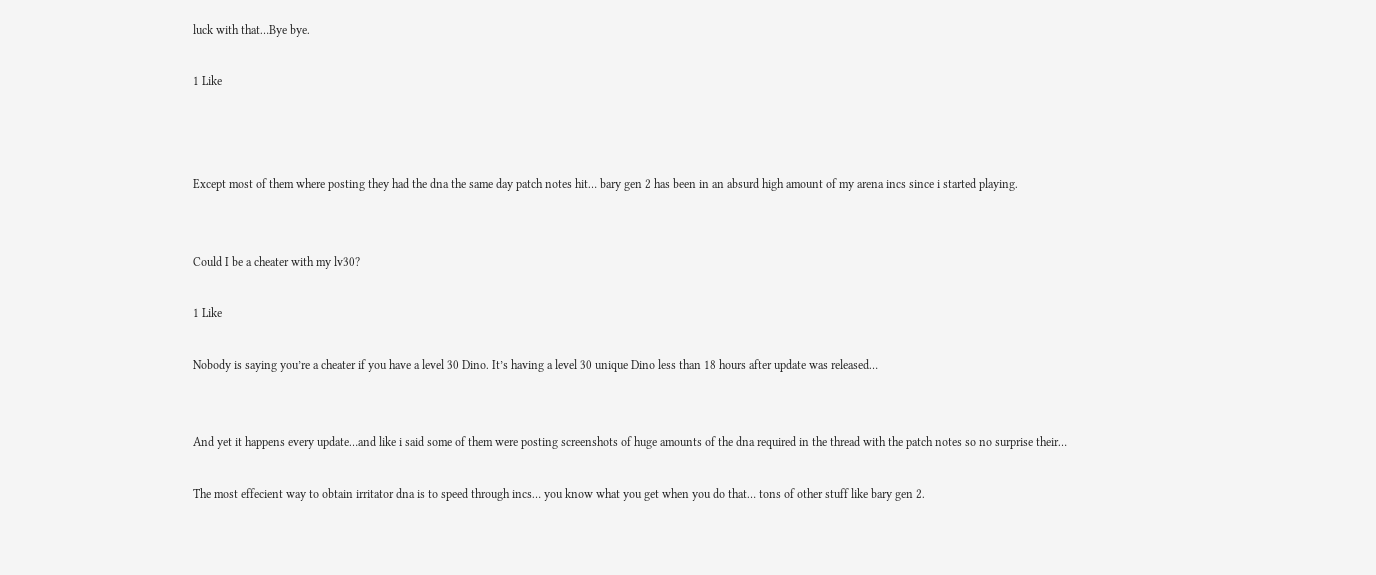luck with that…Bye bye.

1 Like



Except most of them where posting they had the dna the same day patch notes hit… bary gen 2 has been in an absurd high amount of my arena incs since i started playing.


Could I be a cheater with my lv30?

1 Like

Nobody is saying you’re a cheater if you have a level 30 Dino. It’s having a level 30 unique Dino less than 18 hours after update was released…


And yet it happens every update…and like i said some of them were posting screenshots of huge amounts of the dna required in the thread with the patch notes so no surprise their…

The most effecient way to obtain irritator dna is to speed through incs… you know what you get when you do that… tons of other stuff like bary gen 2.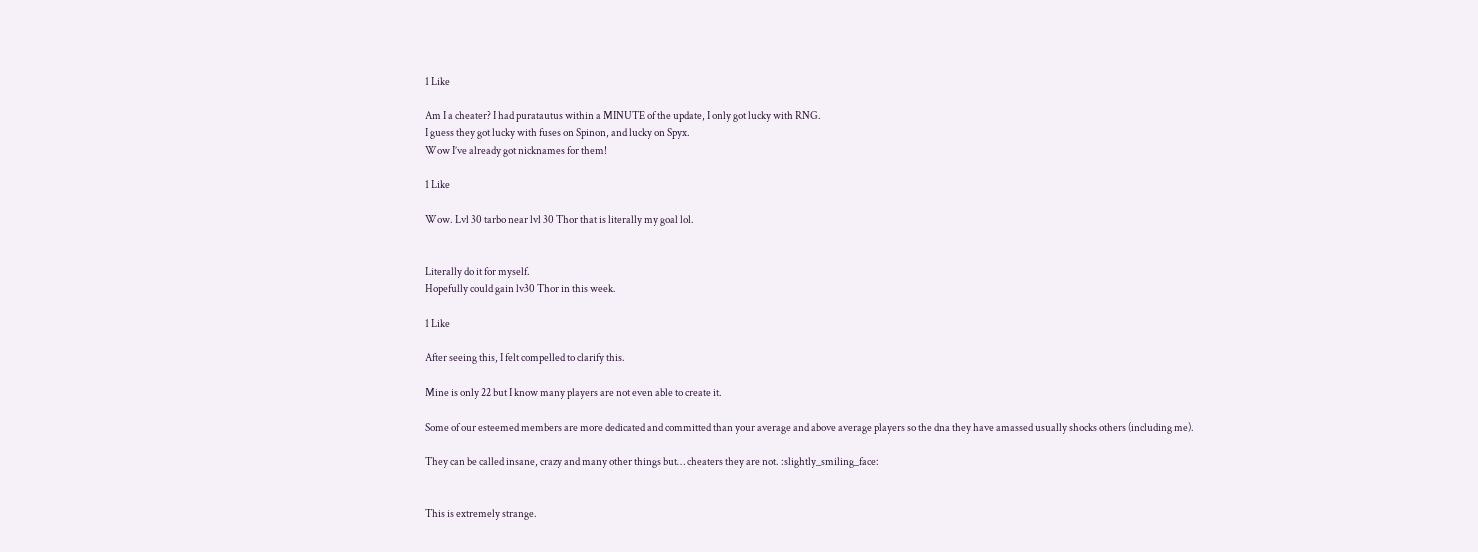1 Like

Am I a cheater? I had puratautus within a MINUTE of the update, I only got lucky with RNG.
I guess they got lucky with fuses on Spinon, and lucky on Spyx.
Wow I’ve already got nicknames for them!

1 Like

Wow. Lvl 30 tarbo near lvl 30 Thor that is literally my goal lol.


Literally do it for myself.
Hopefully could gain lv30 Thor in this week.

1 Like

After seeing this, I felt compelled to clarify this.

Mine is only 22 but I know many players are not even able to create it.

Some of our esteemed members are more dedicated and committed than your average and above average players so the dna they have amassed usually shocks others (including me).

They can be called insane, crazy and many other things but… cheaters they are not. :slightly_smiling_face:


This is extremely strange.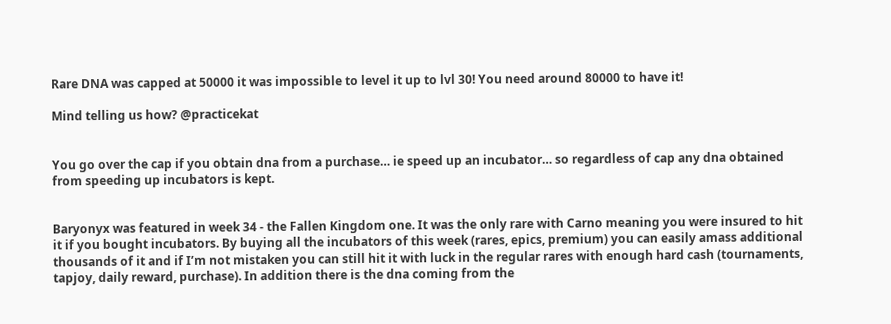Rare DNA was capped at 50000 it was impossible to level it up to lvl 30! You need around 80000 to have it!

Mind telling us how? @practicekat


You go over the cap if you obtain dna from a purchase… ie speed up an incubator… so regardless of cap any dna obtained from speeding up incubators is kept.


Baryonyx was featured in week 34 - the Fallen Kingdom one. It was the only rare with Carno meaning you were insured to hit it if you bought incubators. By buying all the incubators of this week (rares, epics, premium) you can easily amass additional thousands of it and if I’m not mistaken you can still hit it with luck in the regular rares with enough hard cash (tournaments, tapjoy, daily reward, purchase). In addition there is the dna coming from the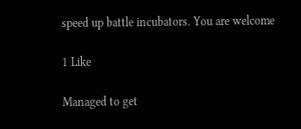speed up battle incubators. You are welcome

1 Like

Managed to get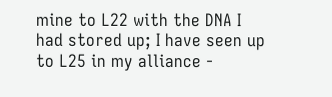mine to L22 with the DNA I had stored up; I have seen up to L25 in my alliance -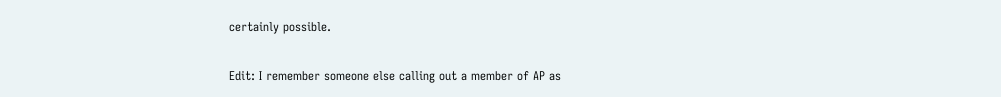certainly possible.

Edit: I remember someone else calling out a member of AP as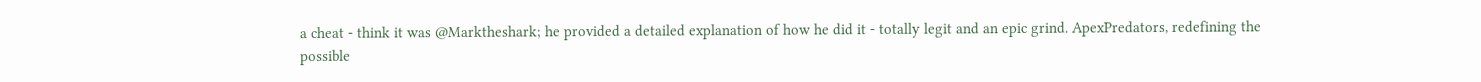a cheat - think it was @Marktheshark; he provided a detailed explanation of how he did it - totally legit and an epic grind. ApexPredators, redefining the possible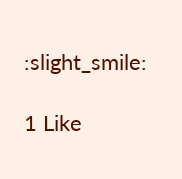:slight_smile:

1 Like